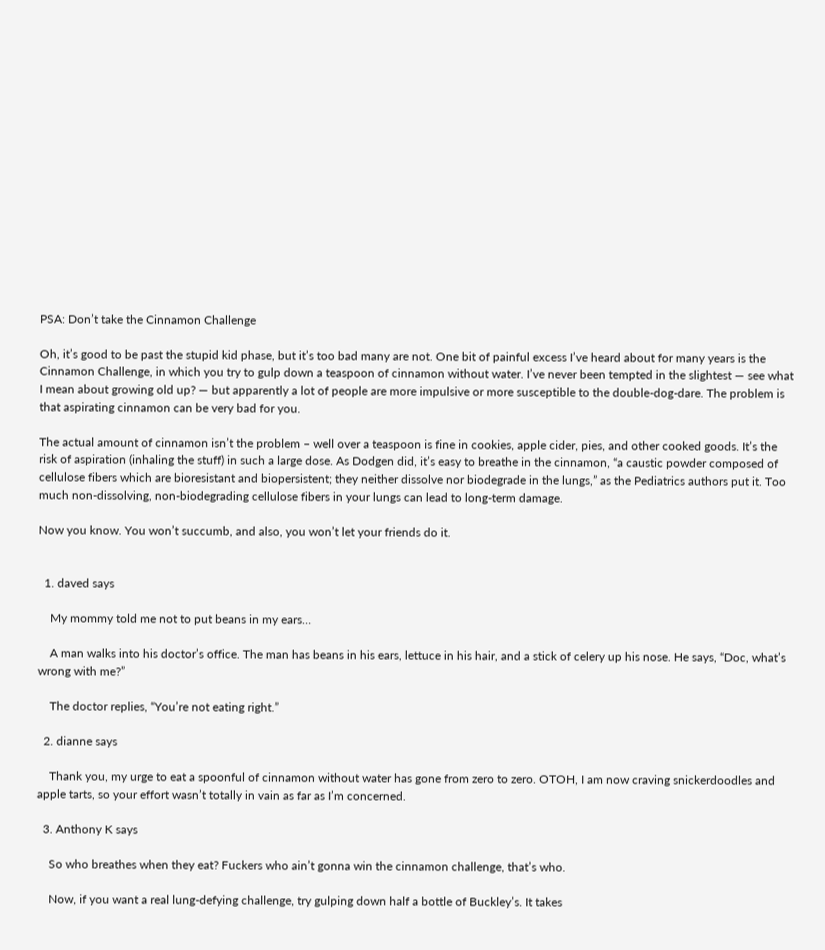PSA: Don’t take the Cinnamon Challenge

Oh, it’s good to be past the stupid kid phase, but it’s too bad many are not. One bit of painful excess I’ve heard about for many years is the Cinnamon Challenge, in which you try to gulp down a teaspoon of cinnamon without water. I’ve never been tempted in the slightest — see what I mean about growing old up? — but apparently a lot of people are more impulsive or more susceptible to the double-dog-dare. The problem is that aspirating cinnamon can be very bad for you.

The actual amount of cinnamon isn’t the problem – well over a teaspoon is fine in cookies, apple cider, pies, and other cooked goods. It’s the risk of aspiration (inhaling the stuff) in such a large dose. As Dodgen did, it’s easy to breathe in the cinnamon, “a caustic powder composed of cellulose fibers which are bioresistant and biopersistent; they neither dissolve nor biodegrade in the lungs,” as the Pediatrics authors put it. Too much non-dissolving, non-biodegrading cellulose fibers in your lungs can lead to long-term damage.

Now you know. You won’t succumb, and also, you won’t let your friends do it.


  1. daved says

    My mommy told me not to put beans in my ears…

    A man walks into his doctor’s office. The man has beans in his ears, lettuce in his hair, and a stick of celery up his nose. He says, “Doc, what’s wrong with me?”

    The doctor replies, “You’re not eating right.”

  2. dianne says

    Thank you, my urge to eat a spoonful of cinnamon without water has gone from zero to zero. OTOH, I am now craving snickerdoodles and apple tarts, so your effort wasn’t totally in vain as far as I’m concerned.

  3. Anthony K says

    So who breathes when they eat? Fuckers who ain’t gonna win the cinnamon challenge, that’s who.

    Now, if you want a real lung-defying challenge, try gulping down half a bottle of Buckley’s. It takes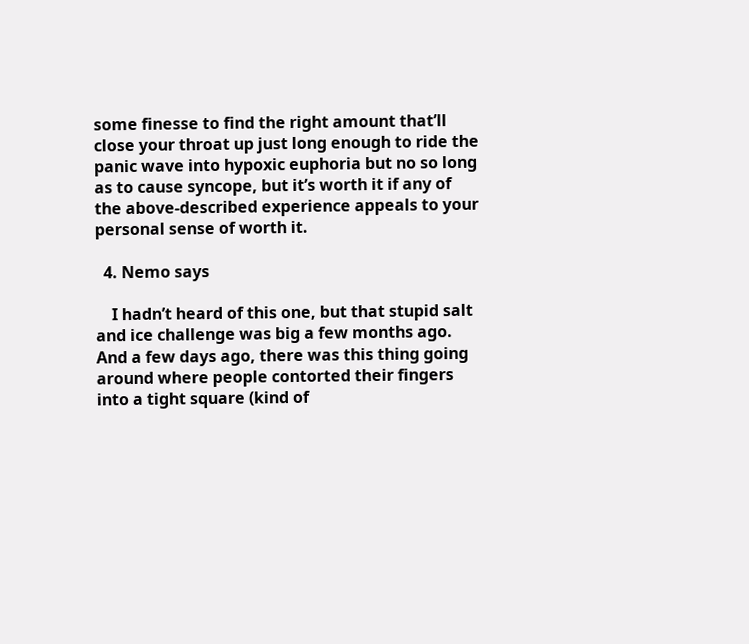some finesse to find the right amount that’ll close your throat up just long enough to ride the panic wave into hypoxic euphoria but no so long as to cause syncope, but it’s worth it if any of the above-described experience appeals to your personal sense of worth it.

  4. Nemo says

    I hadn’t heard of this one, but that stupid salt and ice challenge was big a few months ago. And a few days ago, there was this thing going around where people contorted their fingers into a tight square (kind of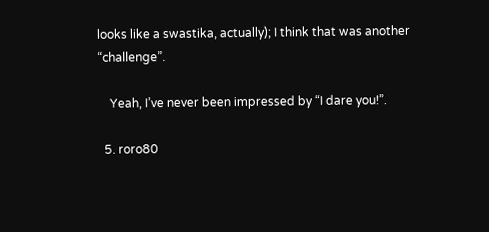looks like a swastika, actually); I think that was another “challenge”.

    Yeah, I’ve never been impressed by “I dare you!”.

  5. roro80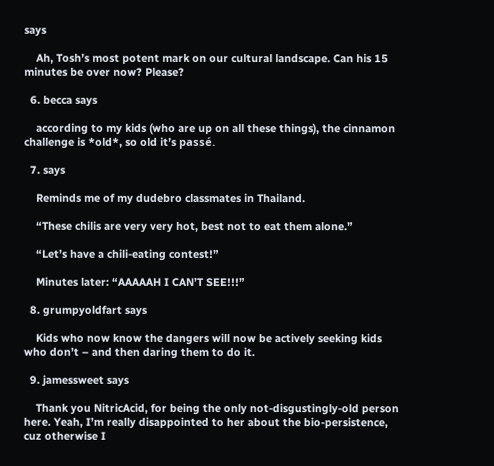says

    Ah, Tosh’s most potent mark on our cultural landscape. Can his 15 minutes be over now? Please?

  6. becca says

    according to my kids (who are up on all these things), the cinnamon challenge is *old*, so old it’s passé.

  7. says

    Reminds me of my dudebro classmates in Thailand.

    “These chilis are very very hot, best not to eat them alone.”

    “Let’s have a chili-eating contest!”

    Minutes later: “AAAAAH I CAN’T SEE!!!”

  8. grumpyoldfart says

    Kids who now know the dangers will now be actively seeking kids who don’t – and then daring them to do it.

  9. jamessweet says

    Thank you NitricAcid, for being the only not-disgustingly-old person here. Yeah, I’m really disappointed to her about the bio-persistence, cuz otherwise I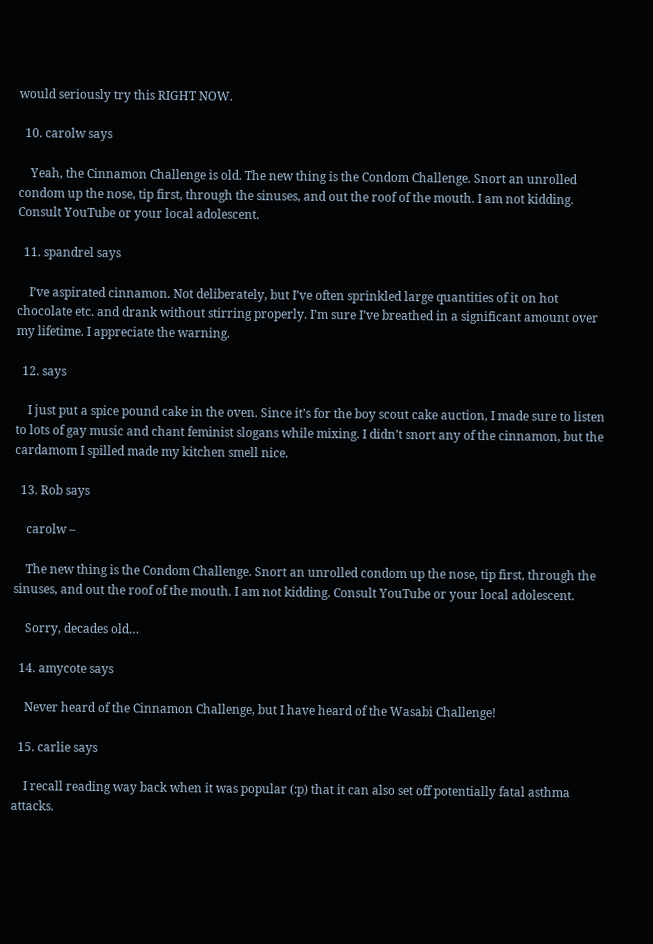would seriously try this RIGHT NOW.

  10. carolw says

    Yeah, the Cinnamon Challenge is old. The new thing is the Condom Challenge. Snort an unrolled condom up the nose, tip first, through the sinuses, and out the roof of the mouth. I am not kidding. Consult YouTube or your local adolescent.

  11. spandrel says

    I’ve aspirated cinnamon. Not deliberately, but I’ve often sprinkled large quantities of it on hot chocolate etc. and drank without stirring properly. I’m sure I’ve breathed in a significant amount over my lifetime. I appreciate the warning.

  12. says

    I just put a spice pound cake in the oven. Since it’s for the boy scout cake auction, I made sure to listen to lots of gay music and chant feminist slogans while mixing. I didn’t snort any of the cinnamon, but the cardamom I spilled made my kitchen smell nice.

  13. Rob says

    carolw –

    The new thing is the Condom Challenge. Snort an unrolled condom up the nose, tip first, through the sinuses, and out the roof of the mouth. I am not kidding. Consult YouTube or your local adolescent.

    Sorry, decades old…

  14. amycote says

    Never heard of the Cinnamon Challenge, but I have heard of the Wasabi Challenge!

  15. carlie says

    I recall reading way back when it was popular (:p) that it can also set off potentially fatal asthma attacks.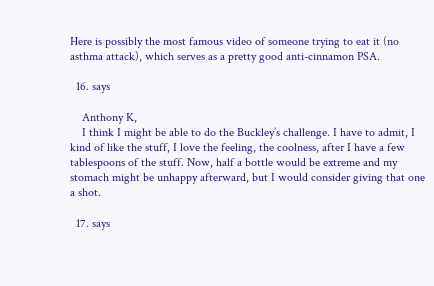Here is possibly the most famous video of someone trying to eat it (no asthma attack), which serves as a pretty good anti-cinnamon PSA.

  16. says

    Anthony K,
    I think I might be able to do the Buckley’s challenge. I have to admit, I kind of like the stuff, I love the feeling, the coolness, after I have a few tablespoons of the stuff. Now, half a bottle would be extreme and my stomach might be unhappy afterward, but I would consider giving that one a shot.

  17. says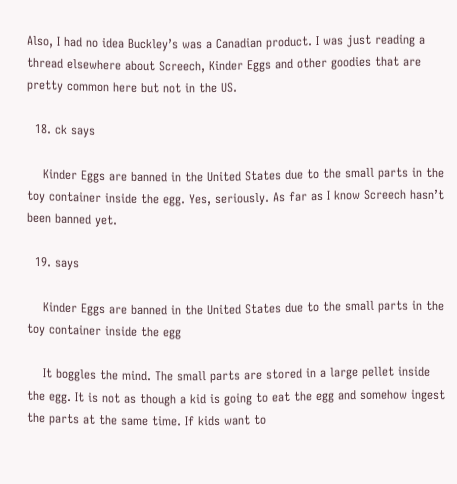Also, I had no idea Buckley’s was a Canadian product. I was just reading a thread elsewhere about Screech, Kinder Eggs and other goodies that are pretty common here but not in the US.

  18. ck says

    Kinder Eggs are banned in the United States due to the small parts in the toy container inside the egg. Yes, seriously. As far as I know Screech hasn’t been banned yet.

  19. says

    Kinder Eggs are banned in the United States due to the small parts in the toy container inside the egg

    It boggles the mind. The small parts are stored in a large pellet inside the egg. It is not as though a kid is going to eat the egg and somehow ingest the parts at the same time. If kids want to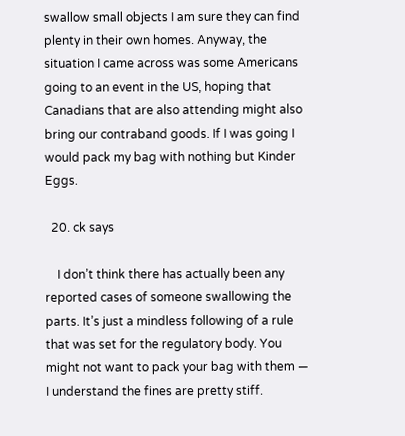swallow small objects I am sure they can find plenty in their own homes. Anyway, the situation I came across was some Americans going to an event in the US, hoping that Canadians that are also attending might also bring our contraband goods. If I was going I would pack my bag with nothing but Kinder Eggs.

  20. ck says

    I don’t think there has actually been any reported cases of someone swallowing the parts. It’s just a mindless following of a rule that was set for the regulatory body. You might not want to pack your bag with them — I understand the fines are pretty stiff.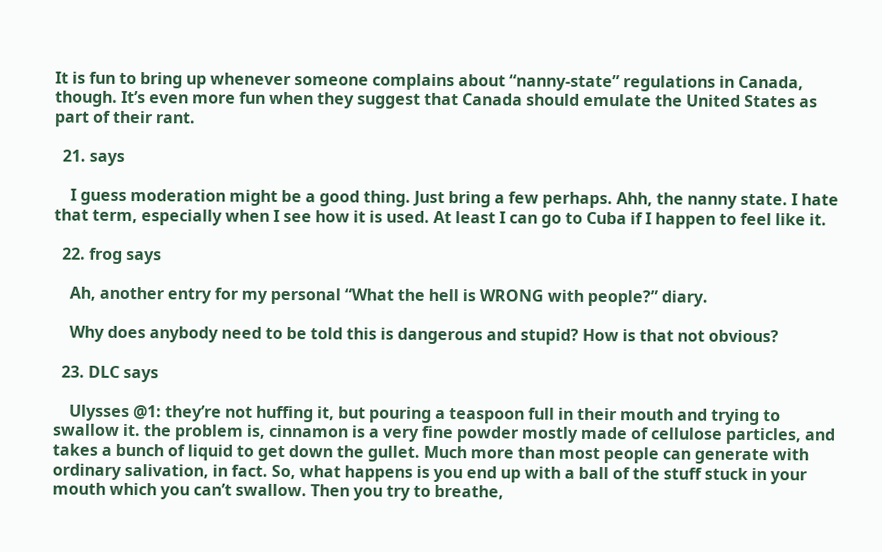It is fun to bring up whenever someone complains about “nanny-state” regulations in Canada, though. It’s even more fun when they suggest that Canada should emulate the United States as part of their rant.

  21. says

    I guess moderation might be a good thing. Just bring a few perhaps. Ahh, the nanny state. I hate that term, especially when I see how it is used. At least I can go to Cuba if I happen to feel like it.

  22. frog says

    Ah, another entry for my personal “What the hell is WRONG with people?” diary.

    Why does anybody need to be told this is dangerous and stupid? How is that not obvious?

  23. DLC says

    Ulysses @1: they’re not huffing it, but pouring a teaspoon full in their mouth and trying to swallow it. the problem is, cinnamon is a very fine powder mostly made of cellulose particles, and takes a bunch of liquid to get down the gullet. Much more than most people can generate with ordinary salivation, in fact. So, what happens is you end up with a ball of the stuff stuck in your mouth which you can’t swallow. Then you try to breathe,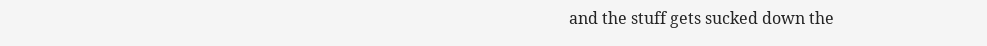and the stuff gets sucked down the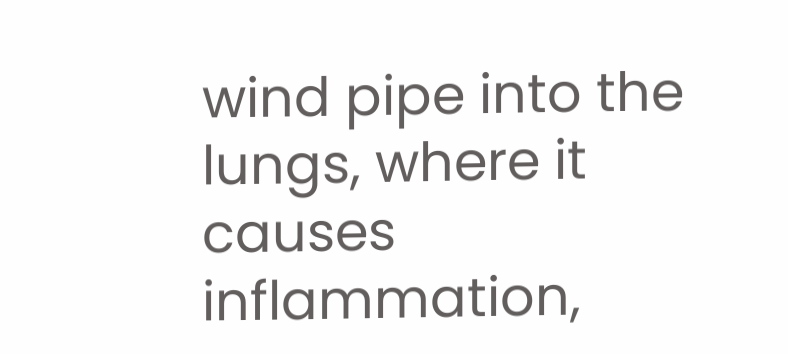wind pipe into the lungs, where it causes inflammation,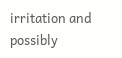irritation and possibly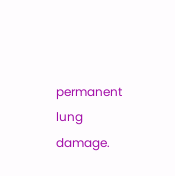permanent lung damage.